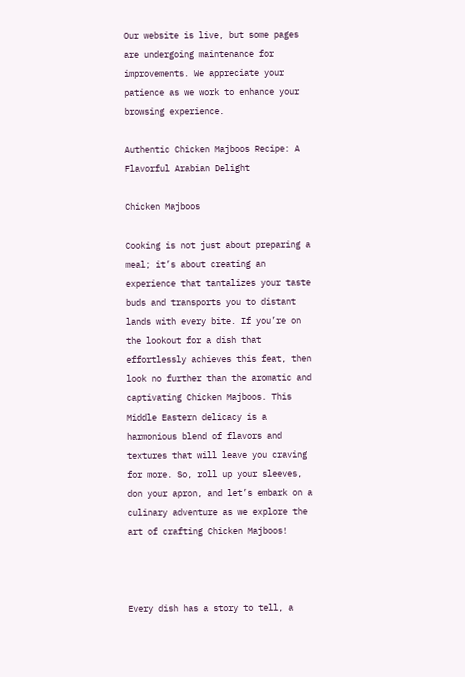Our website is live, but some pages are undergoing maintenance for improvements. We appreciate your patience as we work to enhance your browsing experience.

Authentic Chicken Majboos Recipe: A Flavorful Arabian Delight

Chicken Majboos

Cooking is not just about preparing a meal; it’s about creating an experience that tantalizes your taste buds and transports you to distant lands with every bite. If you’re on the lookout for a dish that effortlessly achieves this feat, then look no further than the aromatic and captivating Chicken Majboos. This Middle Eastern delicacy is a harmonious blend of flavors and textures that will leave you craving for more. So, roll up your sleeves, don your apron, and let’s embark on a culinary adventure as we explore the art of crafting Chicken Majboos!



Every dish has a story to tell, a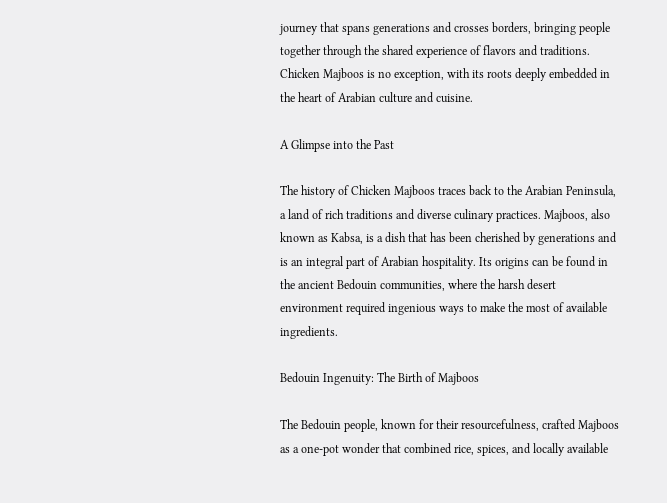journey that spans generations and crosses borders, bringing people together through the shared experience of flavors and traditions. Chicken Majboos is no exception, with its roots deeply embedded in the heart of Arabian culture and cuisine.

A Glimpse into the Past

The history of Chicken Majboos traces back to the Arabian Peninsula, a land of rich traditions and diverse culinary practices. Majboos, also known as Kabsa, is a dish that has been cherished by generations and is an integral part of Arabian hospitality. Its origins can be found in the ancient Bedouin communities, where the harsh desert environment required ingenious ways to make the most of available ingredients.

Bedouin Ingenuity: The Birth of Majboos

The Bedouin people, known for their resourcefulness, crafted Majboos as a one-pot wonder that combined rice, spices, and locally available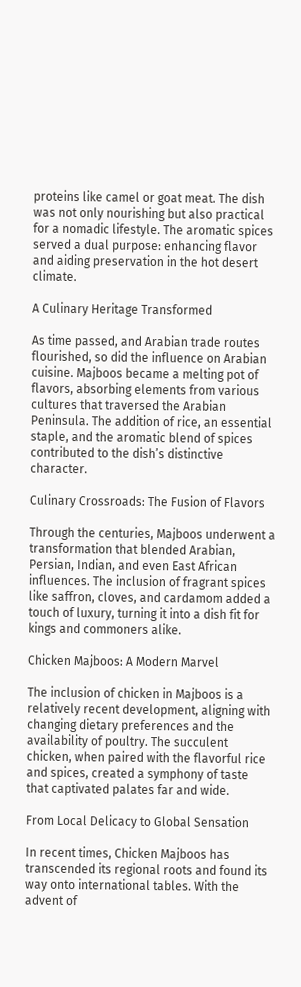proteins like camel or goat meat. The dish was not only nourishing but also practical for a nomadic lifestyle. The aromatic spices served a dual purpose: enhancing flavor and aiding preservation in the hot desert climate.

A Culinary Heritage Transformed

As time passed, and Arabian trade routes flourished, so did the influence on Arabian cuisine. Majboos became a melting pot of flavors, absorbing elements from various cultures that traversed the Arabian Peninsula. The addition of rice, an essential staple, and the aromatic blend of spices contributed to the dish’s distinctive character.

Culinary Crossroads: The Fusion of Flavors

Through the centuries, Majboos underwent a transformation that blended Arabian, Persian, Indian, and even East African influences. The inclusion of fragrant spices like saffron, cloves, and cardamom added a touch of luxury, turning it into a dish fit for kings and commoners alike.

Chicken Majboos: A Modern Marvel

The inclusion of chicken in Majboos is a relatively recent development, aligning with changing dietary preferences and the availability of poultry. The succulent chicken, when paired with the flavorful rice and spices, created a symphony of taste that captivated palates far and wide.

From Local Delicacy to Global Sensation

In recent times, Chicken Majboos has transcended its regional roots and found its way onto international tables. With the advent of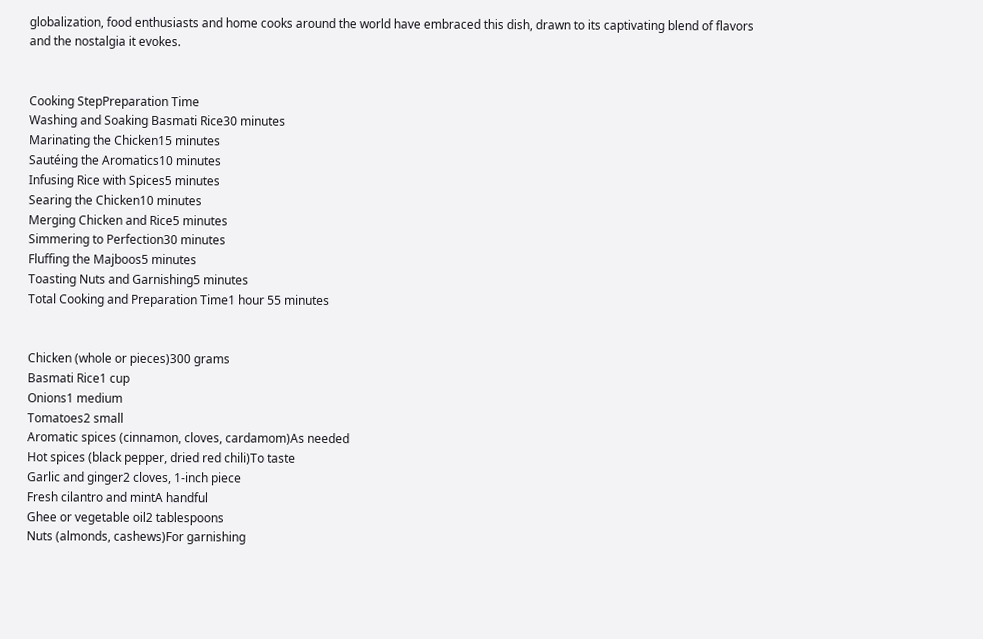globalization, food enthusiasts and home cooks around the world have embraced this dish, drawn to its captivating blend of flavors and the nostalgia it evokes.


Cooking StepPreparation Time
Washing and Soaking Basmati Rice30 minutes
Marinating the Chicken15 minutes
Sautéing the Aromatics10 minutes
Infusing Rice with Spices5 minutes
Searing the Chicken10 minutes
Merging Chicken and Rice5 minutes
Simmering to Perfection30 minutes
Fluffing the Majboos5 minutes
Toasting Nuts and Garnishing5 minutes
Total Cooking and Preparation Time1 hour 55 minutes


Chicken (whole or pieces)300 grams
Basmati Rice1 cup
Onions1 medium
Tomatoes2 small
Aromatic spices (cinnamon, cloves, cardamom)As needed
Hot spices (black pepper, dried red chili)To taste
Garlic and ginger2 cloves, 1-inch piece
Fresh cilantro and mintA handful
Ghee or vegetable oil2 tablespoons
Nuts (almonds, cashews)For garnishing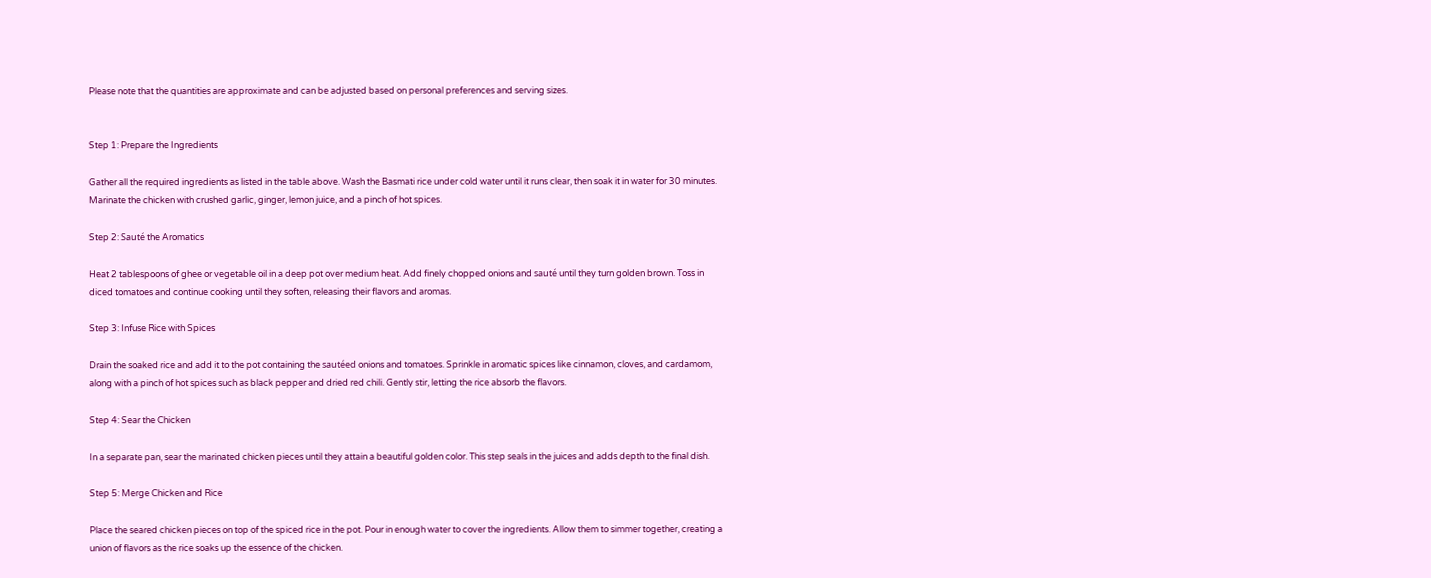Please note that the quantities are approximate and can be adjusted based on personal preferences and serving sizes.


Step 1: Prepare the Ingredients

Gather all the required ingredients as listed in the table above. Wash the Basmati rice under cold water until it runs clear, then soak it in water for 30 minutes. Marinate the chicken with crushed garlic, ginger, lemon juice, and a pinch of hot spices.

Step 2: Sauté the Aromatics

Heat 2 tablespoons of ghee or vegetable oil in a deep pot over medium heat. Add finely chopped onions and sauté until they turn golden brown. Toss in diced tomatoes and continue cooking until they soften, releasing their flavors and aromas.

Step 3: Infuse Rice with Spices

Drain the soaked rice and add it to the pot containing the sautéed onions and tomatoes. Sprinkle in aromatic spices like cinnamon, cloves, and cardamom, along with a pinch of hot spices such as black pepper and dried red chili. Gently stir, letting the rice absorb the flavors.

Step 4: Sear the Chicken

In a separate pan, sear the marinated chicken pieces until they attain a beautiful golden color. This step seals in the juices and adds depth to the final dish.

Step 5: Merge Chicken and Rice

Place the seared chicken pieces on top of the spiced rice in the pot. Pour in enough water to cover the ingredients. Allow them to simmer together, creating a union of flavors as the rice soaks up the essence of the chicken.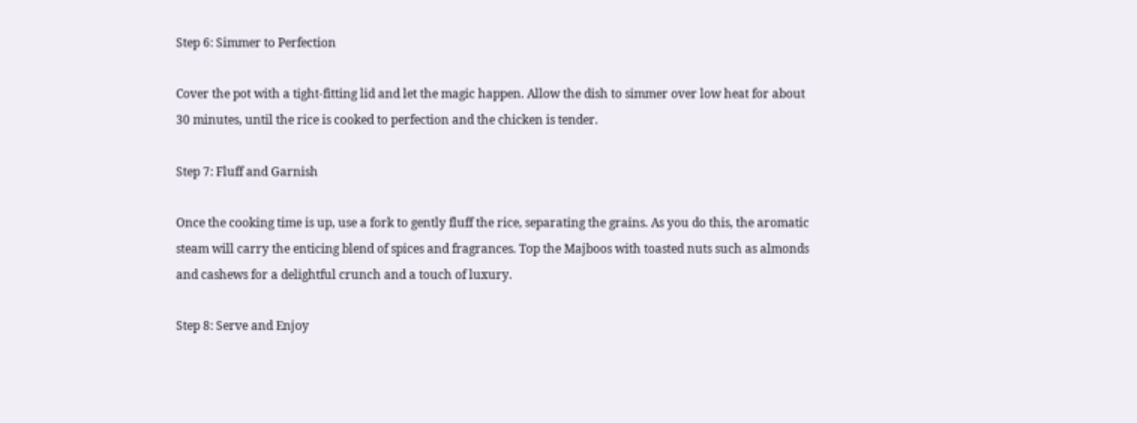Step 6: Simmer to Perfection

Cover the pot with a tight-fitting lid and let the magic happen. Allow the dish to simmer over low heat for about 30 minutes, until the rice is cooked to perfection and the chicken is tender.

Step 7: Fluff and Garnish

Once the cooking time is up, use a fork to gently fluff the rice, separating the grains. As you do this, the aromatic steam will carry the enticing blend of spices and fragrances. Top the Majboos with toasted nuts such as almonds and cashews for a delightful crunch and a touch of luxury.

Step 8: Serve and Enjoy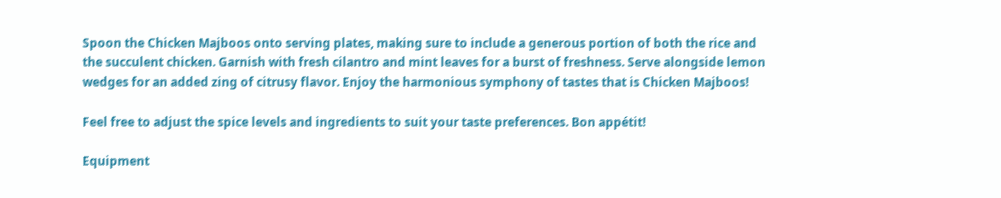Spoon the Chicken Majboos onto serving plates, making sure to include a generous portion of both the rice and the succulent chicken. Garnish with fresh cilantro and mint leaves for a burst of freshness. Serve alongside lemon wedges for an added zing of citrusy flavor. Enjoy the harmonious symphony of tastes that is Chicken Majboos!

Feel free to adjust the spice levels and ingredients to suit your taste preferences. Bon appétit!

Equipment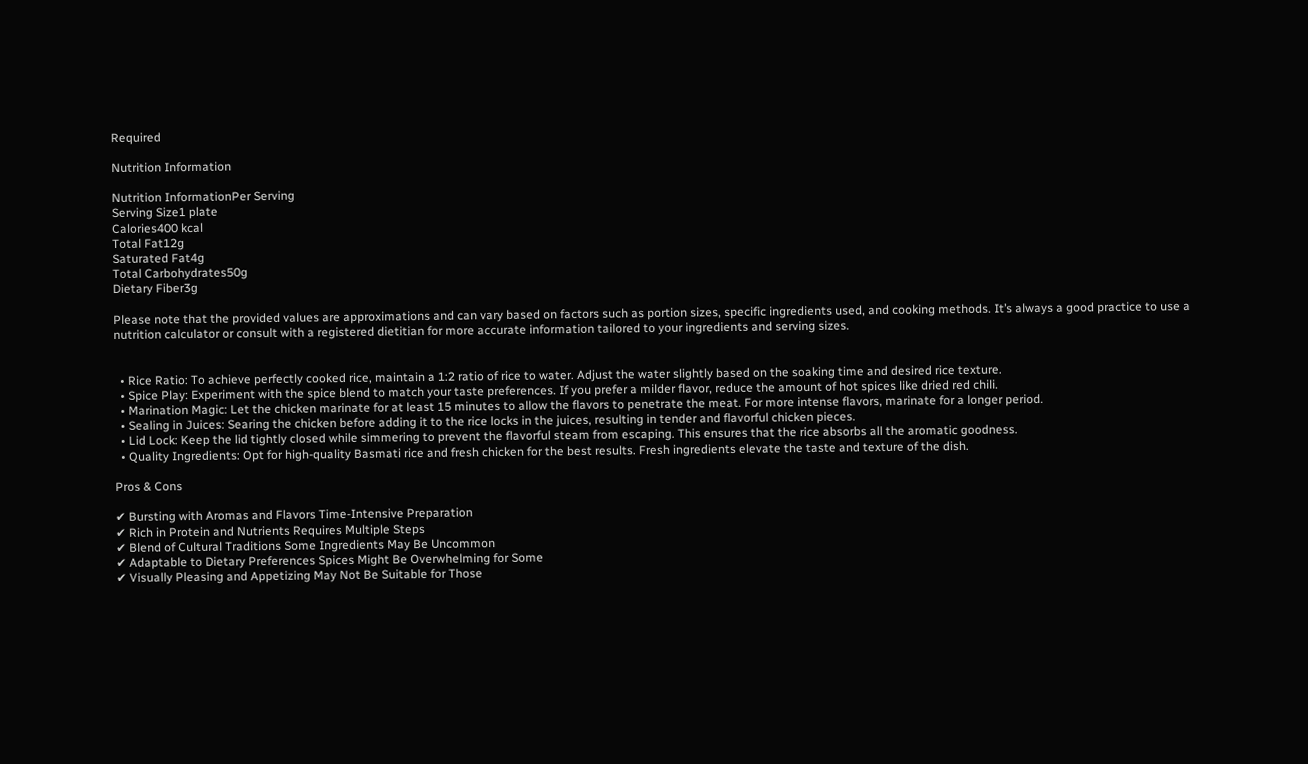Required

Nutrition Information

Nutrition InformationPer Serving
Serving Size1 plate
Calories400 kcal
Total Fat12g
Saturated Fat4g
Total Carbohydrates50g
Dietary Fiber3g

Please note that the provided values are approximations and can vary based on factors such as portion sizes, specific ingredients used, and cooking methods. It’s always a good practice to use a nutrition calculator or consult with a registered dietitian for more accurate information tailored to your ingredients and serving sizes.


  • Rice Ratio: To achieve perfectly cooked rice, maintain a 1:2 ratio of rice to water. Adjust the water slightly based on the soaking time and desired rice texture.
  • Spice Play: Experiment with the spice blend to match your taste preferences. If you prefer a milder flavor, reduce the amount of hot spices like dried red chili.
  • Marination Magic: Let the chicken marinate for at least 15 minutes to allow the flavors to penetrate the meat. For more intense flavors, marinate for a longer period.
  • Sealing in Juices: Searing the chicken before adding it to the rice locks in the juices, resulting in tender and flavorful chicken pieces.
  • Lid Lock: Keep the lid tightly closed while simmering to prevent the flavorful steam from escaping. This ensures that the rice absorbs all the aromatic goodness.
  • Quality Ingredients: Opt for high-quality Basmati rice and fresh chicken for the best results. Fresh ingredients elevate the taste and texture of the dish.

Pros & Cons

✔ Bursting with Aromas and Flavors Time-Intensive Preparation
✔ Rich in Protein and Nutrients Requires Multiple Steps
✔ Blend of Cultural Traditions Some Ingredients May Be Uncommon
✔ Adaptable to Dietary Preferences Spices Might Be Overwhelming for Some
✔ Visually Pleasing and Appetizing May Not Be Suitable for Those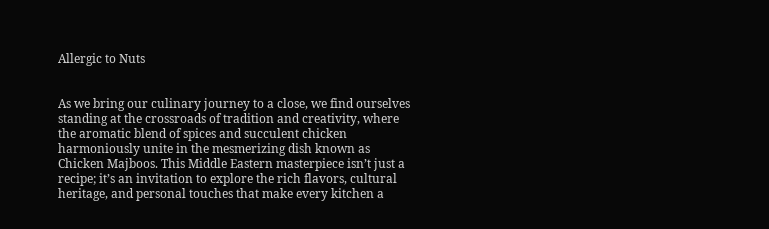Allergic to Nuts


As we bring our culinary journey to a close, we find ourselves standing at the crossroads of tradition and creativity, where the aromatic blend of spices and succulent chicken harmoniously unite in the mesmerizing dish known as Chicken Majboos. This Middle Eastern masterpiece isn’t just a recipe; it’s an invitation to explore the rich flavors, cultural heritage, and personal touches that make every kitchen a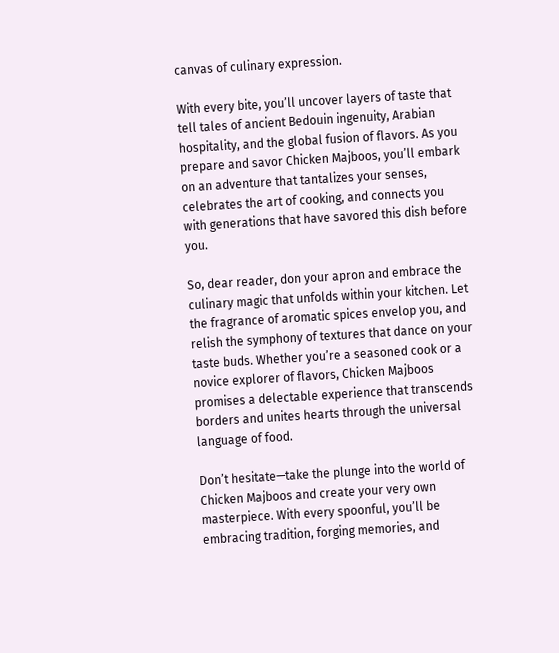canvas of culinary expression.

With every bite, you’ll uncover layers of taste that tell tales of ancient Bedouin ingenuity, Arabian hospitality, and the global fusion of flavors. As you prepare and savor Chicken Majboos, you’ll embark on an adventure that tantalizes your senses, celebrates the art of cooking, and connects you with generations that have savored this dish before you.

So, dear reader, don your apron and embrace the culinary magic that unfolds within your kitchen. Let the fragrance of aromatic spices envelop you, and relish the symphony of textures that dance on your taste buds. Whether you’re a seasoned cook or a novice explorer of flavors, Chicken Majboos promises a delectable experience that transcends borders and unites hearts through the universal language of food.

Don’t hesitate—take the plunge into the world of Chicken Majboos and create your very own masterpiece. With every spoonful, you’ll be embracing tradition, forging memories, and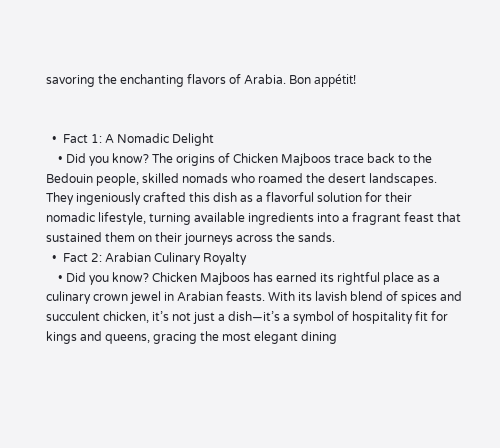savoring the enchanting flavors of Arabia. Bon appétit!


  •  Fact 1: A Nomadic Delight
    • Did you know? The origins of Chicken Majboos trace back to the Bedouin people, skilled nomads who roamed the desert landscapes. They ingeniously crafted this dish as a flavorful solution for their nomadic lifestyle, turning available ingredients into a fragrant feast that sustained them on their journeys across the sands.
  •  Fact 2: Arabian Culinary Royalty
    • Did you know? Chicken Majboos has earned its rightful place as a culinary crown jewel in Arabian feasts. With its lavish blend of spices and succulent chicken, it’s not just a dish—it’s a symbol of hospitality fit for kings and queens, gracing the most elegant dining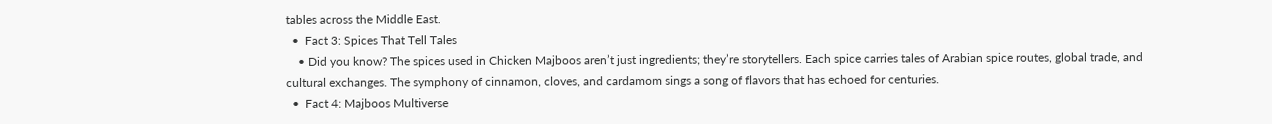tables across the Middle East.
  •  Fact 3: Spices That Tell Tales
    • Did you know? The spices used in Chicken Majboos aren’t just ingredients; they’re storytellers. Each spice carries tales of Arabian spice routes, global trade, and cultural exchanges. The symphony of cinnamon, cloves, and cardamom sings a song of flavors that has echoed for centuries.
  •  Fact 4: Majboos Multiverse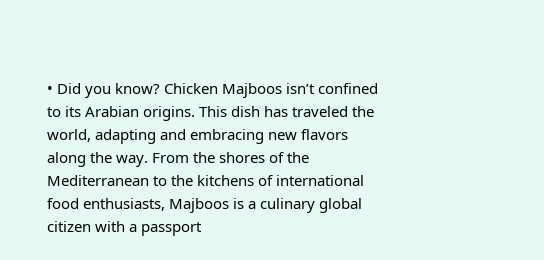• Did you know? Chicken Majboos isn’t confined to its Arabian origins. This dish has traveled the world, adapting and embracing new flavors along the way. From the shores of the Mediterranean to the kitchens of international food enthusiasts, Majboos is a culinary global citizen with a passport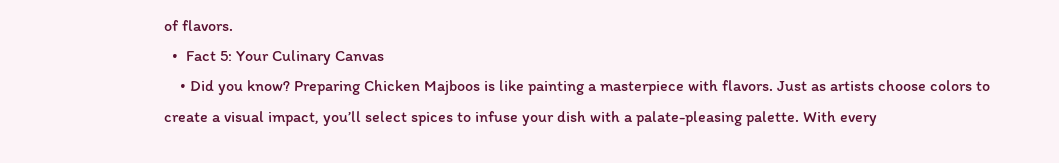of flavors.
  •  Fact 5: Your Culinary Canvas
    • Did you know? Preparing Chicken Majboos is like painting a masterpiece with flavors. Just as artists choose colors to create a visual impact, you’ll select spices to infuse your dish with a palate-pleasing palette. With every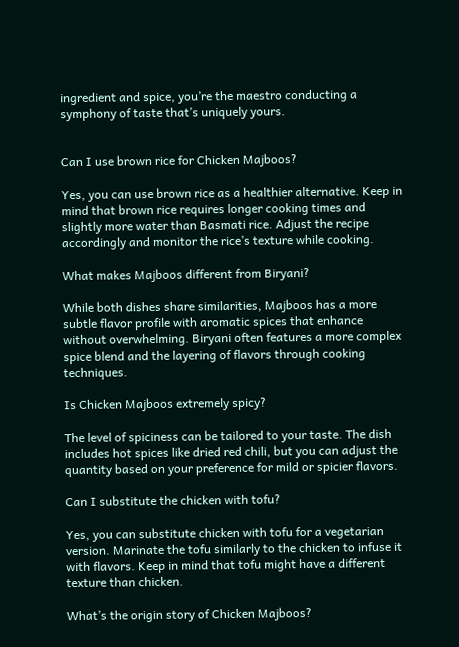ingredient and spice, you’re the maestro conducting a symphony of taste that’s uniquely yours.


Can I use brown rice for Chicken Majboos?

Yes, you can use brown rice as a healthier alternative. Keep in mind that brown rice requires longer cooking times and slightly more water than Basmati rice. Adjust the recipe accordingly and monitor the rice’s texture while cooking.

What makes Majboos different from Biryani?

While both dishes share similarities, Majboos has a more subtle flavor profile with aromatic spices that enhance without overwhelming. Biryani often features a more complex spice blend and the layering of flavors through cooking techniques.

Is Chicken Majboos extremely spicy?

The level of spiciness can be tailored to your taste. The dish includes hot spices like dried red chili, but you can adjust the quantity based on your preference for mild or spicier flavors.

Can I substitute the chicken with tofu?

Yes, you can substitute chicken with tofu for a vegetarian version. Marinate the tofu similarly to the chicken to infuse it with flavors. Keep in mind that tofu might have a different texture than chicken.

What’s the origin story of Chicken Majboos?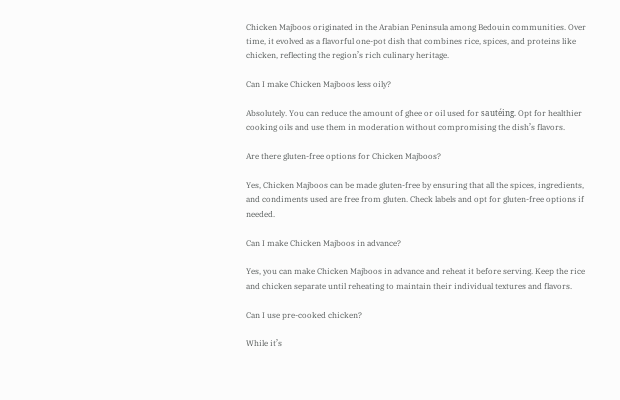Chicken Majboos originated in the Arabian Peninsula among Bedouin communities. Over time, it evolved as a flavorful one-pot dish that combines rice, spices, and proteins like chicken, reflecting the region’s rich culinary heritage.

Can I make Chicken Majboos less oily?

Absolutely. You can reduce the amount of ghee or oil used for sautéing. Opt for healthier cooking oils and use them in moderation without compromising the dish’s flavors.

Are there gluten-free options for Chicken Majboos?

Yes, Chicken Majboos can be made gluten-free by ensuring that all the spices, ingredients, and condiments used are free from gluten. Check labels and opt for gluten-free options if needed.

Can I make Chicken Majboos in advance?

Yes, you can make Chicken Majboos in advance and reheat it before serving. Keep the rice and chicken separate until reheating to maintain their individual textures and flavors.

Can I use pre-cooked chicken?

While it’s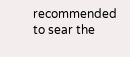recommended to sear the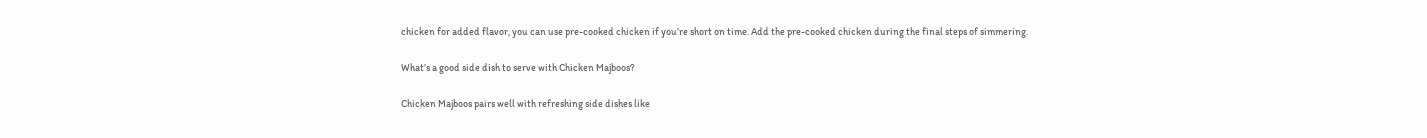chicken for added flavor, you can use pre-cooked chicken if you’re short on time. Add the pre-cooked chicken during the final steps of simmering.

What’s a good side dish to serve with Chicken Majboos?

Chicken Majboos pairs well with refreshing side dishes like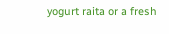yogurt raita or a fresh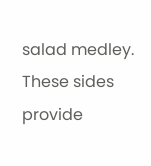salad medley. These sides provide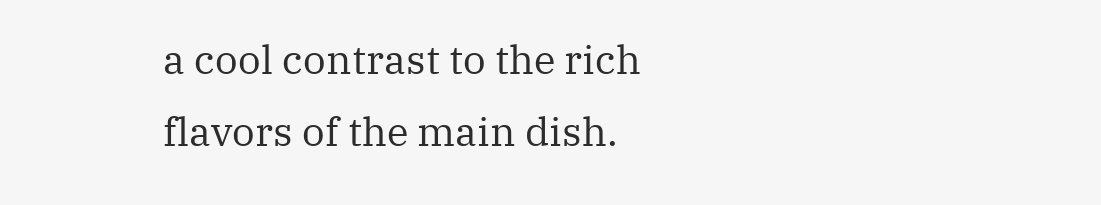a cool contrast to the rich flavors of the main dish.